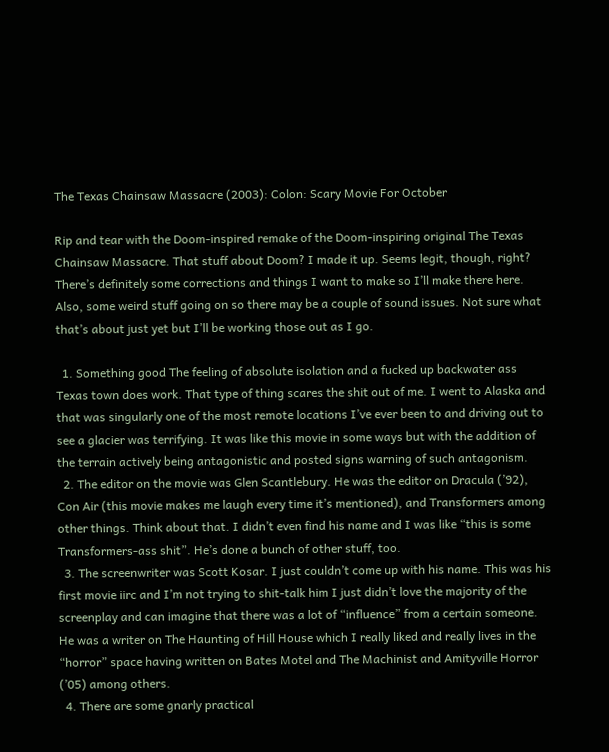The Texas Chainsaw Massacre (2003): Colon: Scary Movie For October

Rip and tear with the Doom-inspired remake of the Doom-inspiring original The Texas Chainsaw Massacre. That stuff about Doom? I made it up. Seems legit, though, right? There’s definitely some corrections and things I want to make so I’ll make there here. Also, some weird stuff going on so there may be a couple of sound issues. Not sure what that’s about just yet but I’ll be working those out as I go.

  1. Something good The feeling of absolute isolation and a fucked up backwater ass Texas town does work. That type of thing scares the shit out of me. I went to Alaska and that was singularly one of the most remote locations I’ve ever been to and driving out to see a glacier was terrifying. It was like this movie in some ways but with the addition of the terrain actively being antagonistic and posted signs warning of such antagonism.
  2. The editor on the movie was Glen Scantlebury. He was the editor on Dracula (’92), Con Air (this movie makes me laugh every time it’s mentioned), and Transformers among other things. Think about that. I didn’t even find his name and I was like “this is some Transformers-ass shit”. He’s done a bunch of other stuff, too.
  3. The screenwriter was Scott Kosar. I just couldn’t come up with his name. This was his first movie iirc and I’m not trying to shit-talk him I just didn’t love the majority of the screenplay and can imagine that there was a lot of “influence” from a certain someone. He was a writer on The Haunting of Hill House which I really liked and really lives in the “horror” space having written on Bates Motel and The Machinist and Amityville Horror (’05) among others.
  4. There are some gnarly practical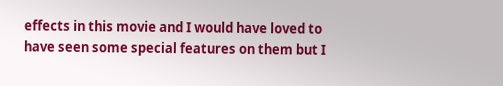effects in this movie and I would have loved to have seen some special features on them but I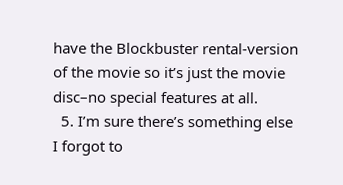have the Blockbuster rental-version of the movie so it’s just the movie disc–no special features at all.
  5. I’m sure there’s something else I forgot to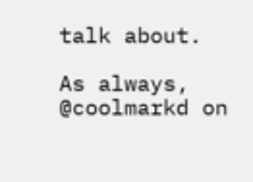talk about.

As always, @coolmarkd on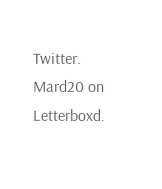Twitter. Mard20 on Letterboxd.